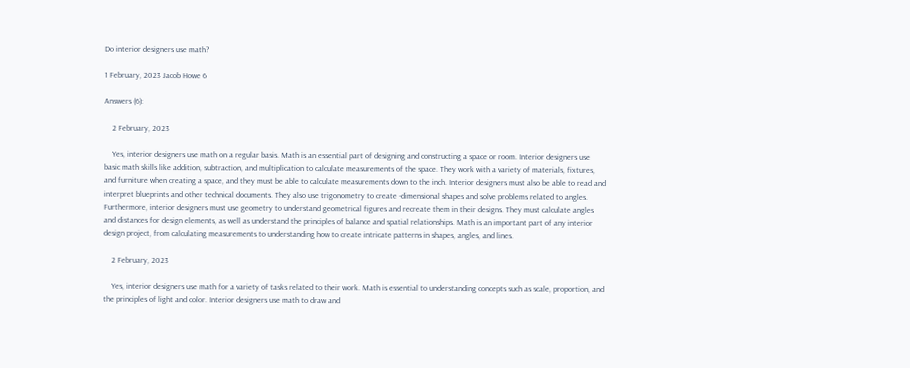Do interior designers use math?

1 February, 2023 Jacob Howe 6

Answers (6):

    2 February, 2023

    Yes, interior designers use math on a regular basis. Math is an essential part of designing and constructing a space or room. Interior designers use basic math skills like addition, subtraction, and multiplication to calculate measurements of the space. They work with a variety of materials, fixtures, and furniture when creating a space, and they must be able to calculate measurements down to the inch. Interior designers must also be able to read and interpret blueprints and other technical documents. They also use trigonometry to create -dimensional shapes and solve problems related to angles. Furthermore, interior designers must use geometry to understand geometrical figures and recreate them in their designs. They must calculate angles and distances for design elements, as well as understand the principles of balance and spatial relationships. Math is an important part of any interior design project, from calculating measurements to understanding how to create intricate patterns in shapes, angles, and lines.

    2 February, 2023

    Yes, interior designers use math for a variety of tasks related to their work. Math is essential to understanding concepts such as scale, proportion, and the principles of light and color. Interior designers use math to draw and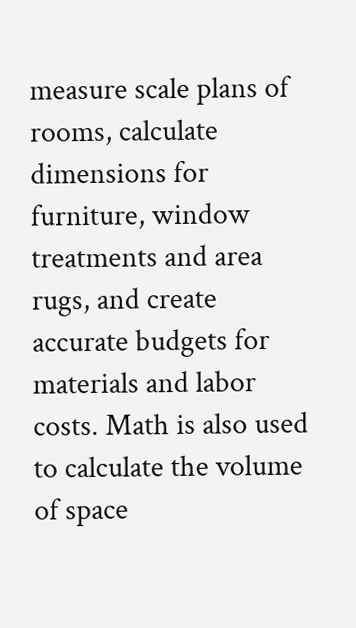measure scale plans of rooms, calculate dimensions for furniture, window treatments and area rugs, and create accurate budgets for materials and labor costs. Math is also used to calculate the volume of space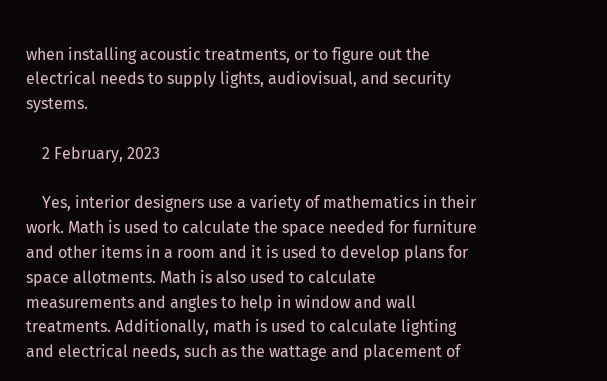when installing acoustic treatments, or to figure out the electrical needs to supply lights, audiovisual, and security systems.

    2 February, 2023

    Yes, interior designers use a variety of mathematics in their work. Math is used to calculate the space needed for furniture and other items in a room and it is used to develop plans for space allotments. Math is also used to calculate measurements and angles to help in window and wall treatments. Additionally, math is used to calculate lighting and electrical needs, such as the wattage and placement of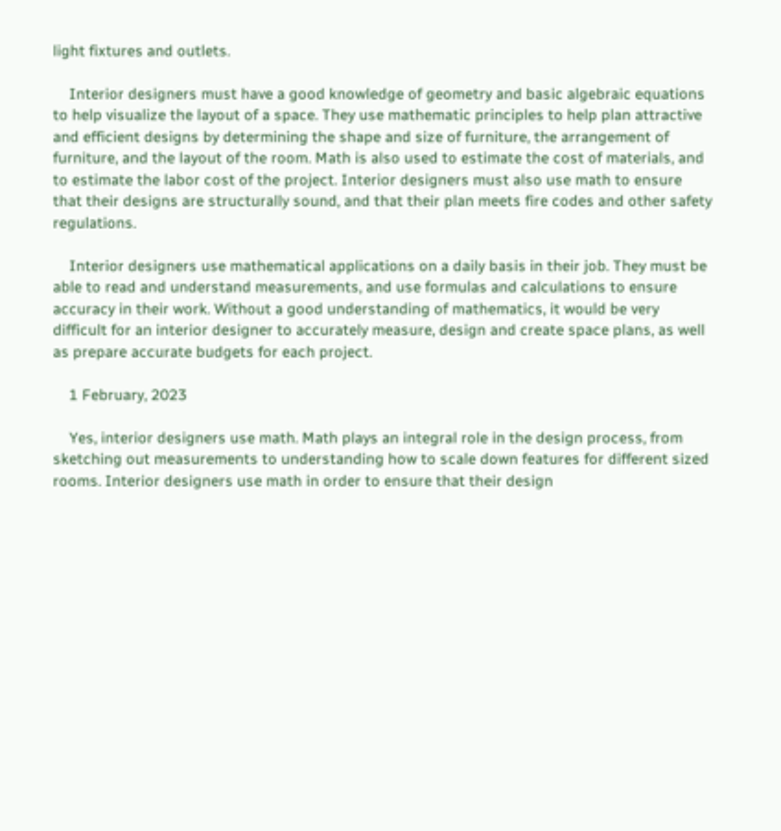light fixtures and outlets.

    Interior designers must have a good knowledge of geometry and basic algebraic equations to help visualize the layout of a space. They use mathematic principles to help plan attractive and efficient designs by determining the shape and size of furniture, the arrangement of furniture, and the layout of the room. Math is also used to estimate the cost of materials, and to estimate the labor cost of the project. Interior designers must also use math to ensure that their designs are structurally sound, and that their plan meets fire codes and other safety regulations.

    Interior designers use mathematical applications on a daily basis in their job. They must be able to read and understand measurements, and use formulas and calculations to ensure accuracy in their work. Without a good understanding of mathematics, it would be very difficult for an interior designer to accurately measure, design and create space plans, as well as prepare accurate budgets for each project.

    1 February, 2023

    Yes, interior designers use math. Math plays an integral role in the design process, from sketching out measurements to understanding how to scale down features for different sized rooms. Interior designers use math in order to ensure that their design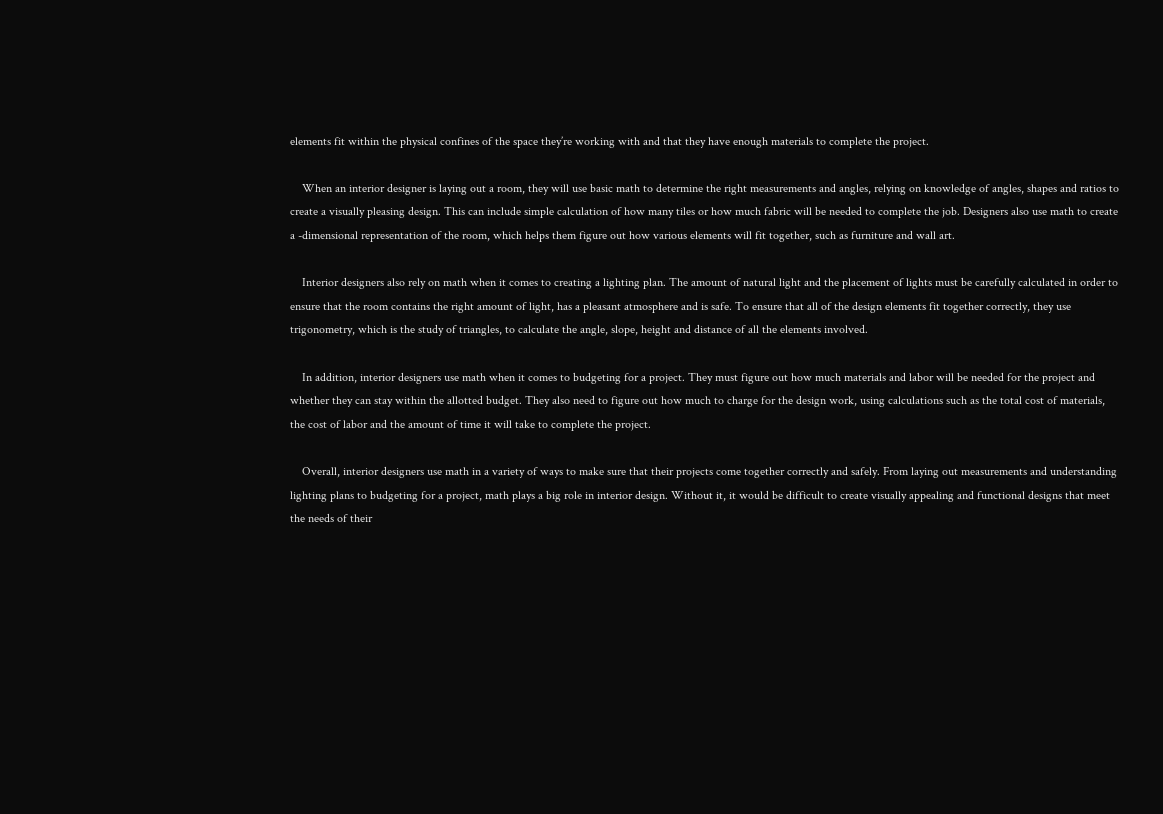elements fit within the physical confines of the space they’re working with and that they have enough materials to complete the project.

    When an interior designer is laying out a room, they will use basic math to determine the right measurements and angles, relying on knowledge of angles, shapes and ratios to create a visually pleasing design. This can include simple calculation of how many tiles or how much fabric will be needed to complete the job. Designers also use math to create a -dimensional representation of the room, which helps them figure out how various elements will fit together, such as furniture and wall art.

    Interior designers also rely on math when it comes to creating a lighting plan. The amount of natural light and the placement of lights must be carefully calculated in order to ensure that the room contains the right amount of light, has a pleasant atmosphere and is safe. To ensure that all of the design elements fit together correctly, they use trigonometry, which is the study of triangles, to calculate the angle, slope, height and distance of all the elements involved.

    In addition, interior designers use math when it comes to budgeting for a project. They must figure out how much materials and labor will be needed for the project and whether they can stay within the allotted budget. They also need to figure out how much to charge for the design work, using calculations such as the total cost of materials, the cost of labor and the amount of time it will take to complete the project.

    Overall, interior designers use math in a variety of ways to make sure that their projects come together correctly and safely. From laying out measurements and understanding lighting plans to budgeting for a project, math plays a big role in interior design. Without it, it would be difficult to create visually appealing and functional designs that meet the needs of their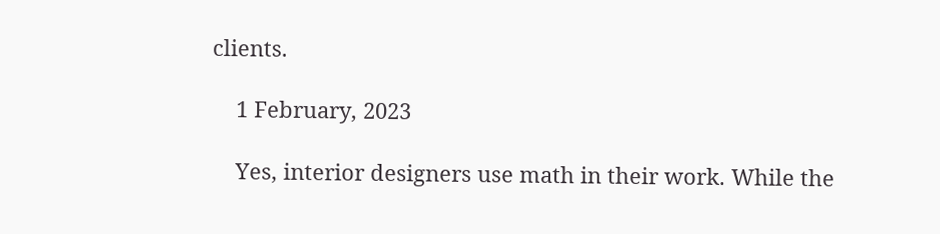clients.

    1 February, 2023

    Yes, interior designers use math in their work. While the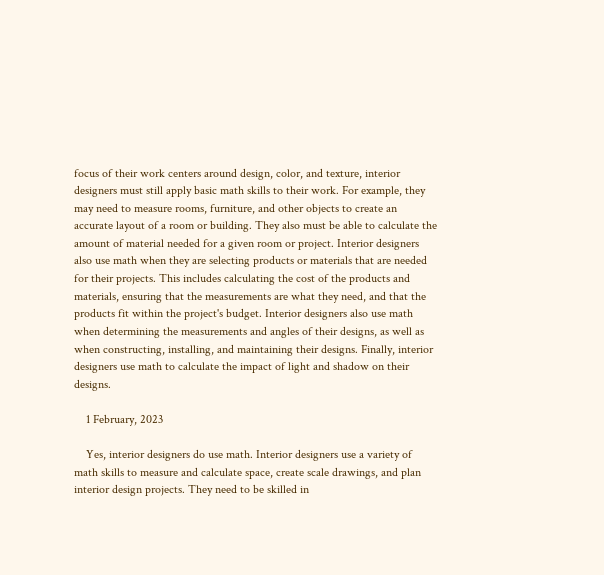focus of their work centers around design, color, and texture, interior designers must still apply basic math skills to their work. For example, they may need to measure rooms, furniture, and other objects to create an accurate layout of a room or building. They also must be able to calculate the amount of material needed for a given room or project. Interior designers also use math when they are selecting products or materials that are needed for their projects. This includes calculating the cost of the products and materials, ensuring that the measurements are what they need, and that the products fit within the project's budget. Interior designers also use math when determining the measurements and angles of their designs, as well as when constructing, installing, and maintaining their designs. Finally, interior designers use math to calculate the impact of light and shadow on their designs.

    1 February, 2023

    Yes, interior designers do use math. Interior designers use a variety of math skills to measure and calculate space, create scale drawings, and plan interior design projects. They need to be skilled in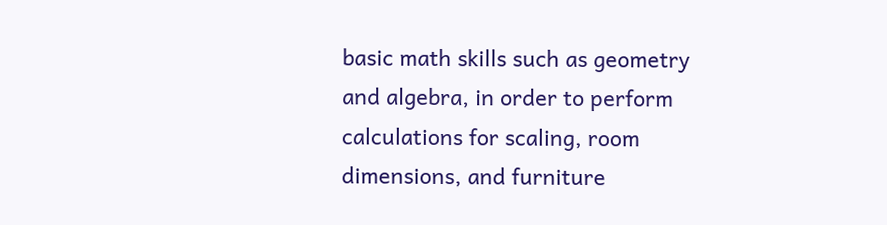basic math skills such as geometry and algebra, in order to perform calculations for scaling, room dimensions, and furniture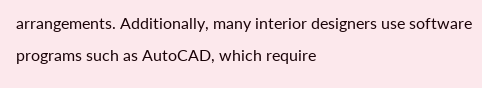arrangements. Additionally, many interior designers use software programs such as AutoCAD, which require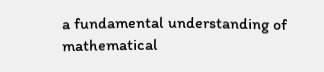a fundamental understanding of mathematical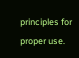principles for proper use.